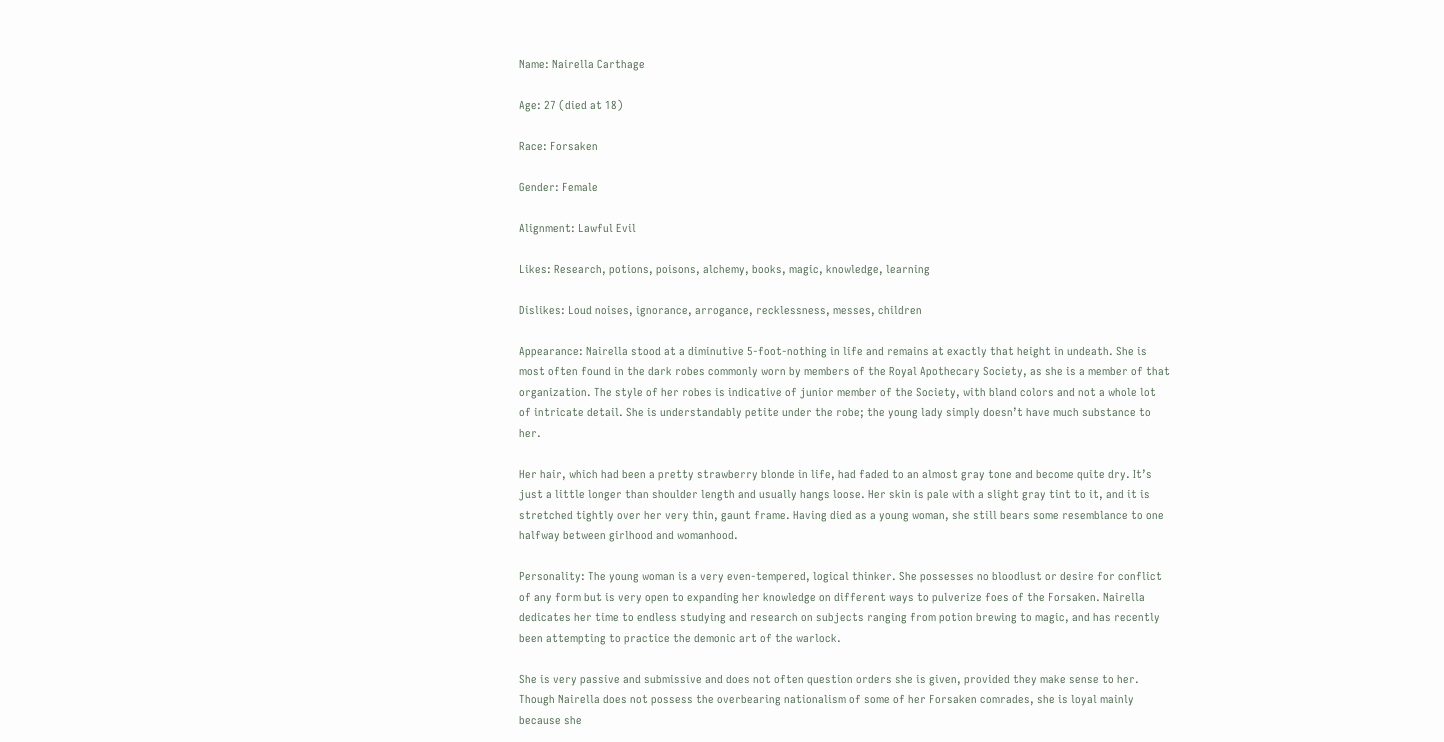Name: Nairella Carthage

Age: 27 (died at 18)

Race: Forsaken

Gender: Female

Alignment: Lawful Evil

Likes: Research, potions, poisons, alchemy, books, magic, knowledge, learning

Dislikes: Loud noises, ignorance, arrogance, recklessness, messes, children

Appearance: Nairella stood at a diminutive 5-foot-nothing in life and remains at exactly that height in undeath. She is most often found in the dark robes commonly worn by members of the Royal Apothecary Society, as she is a member of that organization. The style of her robes is indicative of junior member of the Society, with bland colors and not a whole lot of intricate detail. She is understandably petite under the robe; the young lady simply doesn’t have much substance to her.

Her hair, which had been a pretty strawberry blonde in life, had faded to an almost gray tone and become quite dry. It’s just a little longer than shoulder length and usually hangs loose. Her skin is pale with a slight gray tint to it, and it is stretched tightly over her very thin, gaunt frame. Having died as a young woman, she still bears some resemblance to one halfway between girlhood and womanhood.

Personality: The young woman is a very even-tempered, logical thinker. She possesses no bloodlust or desire for conflict of any form but is very open to expanding her knowledge on different ways to pulverize foes of the Forsaken. Nairella dedicates her time to endless studying and research on subjects ranging from potion brewing to magic, and has recently been attempting to practice the demonic art of the warlock.

She is very passive and submissive and does not often question orders she is given, provided they make sense to her. Though Nairella does not possess the overbearing nationalism of some of her Forsaken comrades, she is loyal mainly because she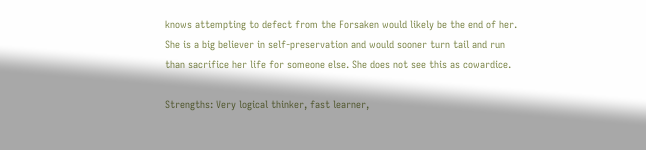knows attempting to defect from the Forsaken would likely be the end of her. She is a big believer in self-preservation and would sooner turn tail and run than sacrifice her life for someone else. She does not see this as cowardice.

Strengths: Very logical thinker, fast learner,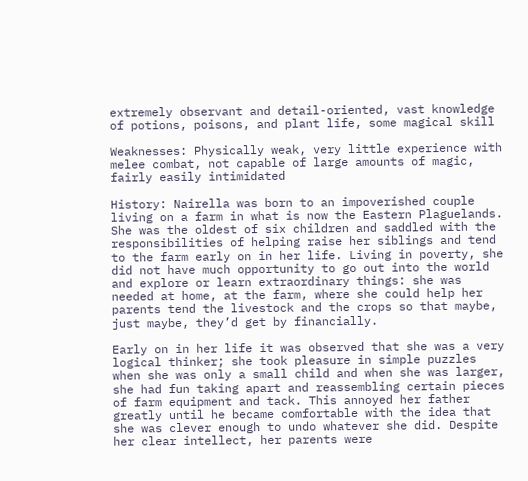extremely observant and detail-oriented, vast knowledge of potions, poisons, and plant life, some magical skill

Weaknesses: Physically weak, very little experience with melee combat, not capable of large amounts of magic, fairly easily intimidated

History: Nairella was born to an impoverished couple living on a farm in what is now the Eastern Plaguelands. She was the oldest of six children and saddled with the responsibilities of helping raise her siblings and tend to the farm early on in her life. Living in poverty, she did not have much opportunity to go out into the world and explore or learn extraordinary things: she was needed at home, at the farm, where she could help her parents tend the livestock and the crops so that maybe, just maybe, they’d get by financially.

Early on in her life it was observed that she was a very logical thinker; she took pleasure in simple puzzles when she was only a small child and when she was larger, she had fun taking apart and reassembling certain pieces of farm equipment and tack. This annoyed her father greatly until he became comfortable with the idea that she was clever enough to undo whatever she did. Despite her clear intellect, her parents were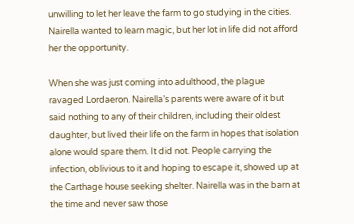unwilling to let her leave the farm to go studying in the cities. Nairella wanted to learn magic, but her lot in life did not afford her the opportunity.

When she was just coming into adulthood, the plague ravaged Lordaeron. Nairella’s parents were aware of it but said nothing to any of their children, including their oldest daughter, but lived their life on the farm in hopes that isolation alone would spare them. It did not. People carrying the infection, oblivious to it and hoping to escape it, showed up at the Carthage house seeking shelter. Nairella was in the barn at the time and never saw those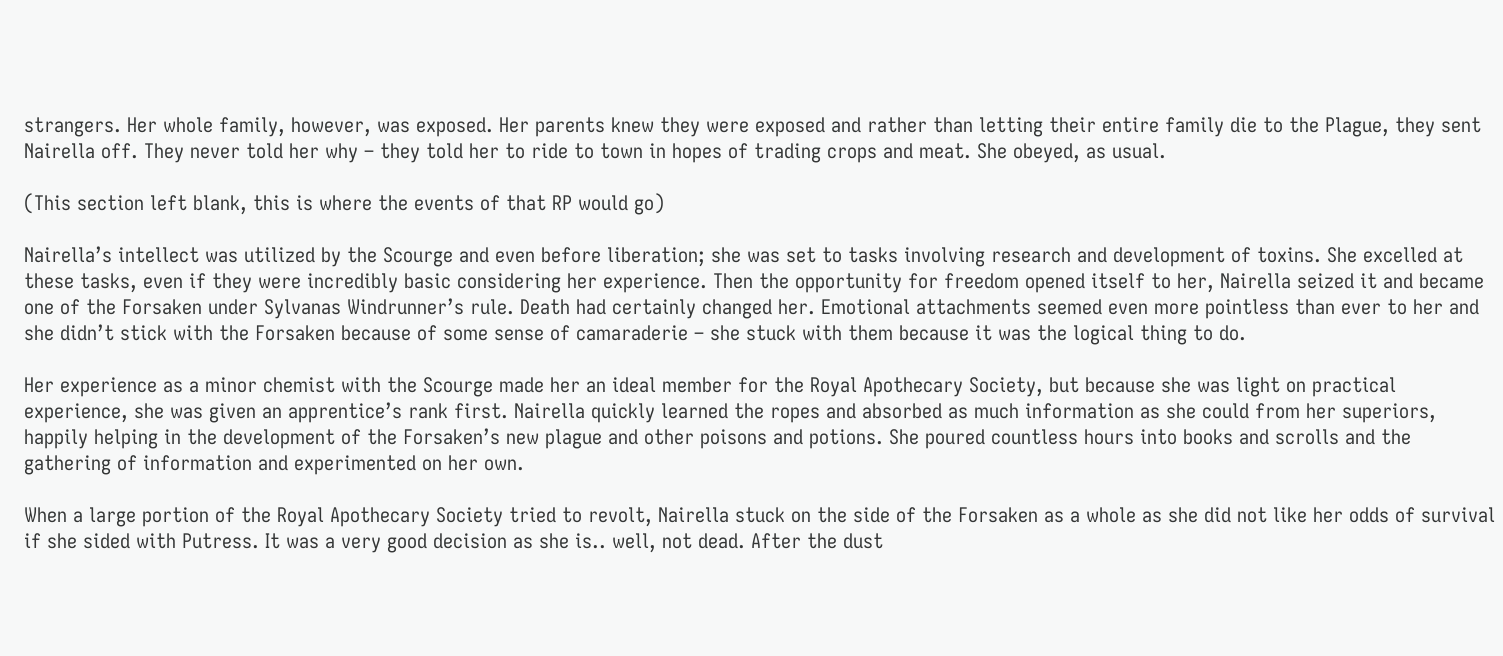strangers. Her whole family, however, was exposed. Her parents knew they were exposed and rather than letting their entire family die to the Plague, they sent Nairella off. They never told her why – they told her to ride to town in hopes of trading crops and meat. She obeyed, as usual.

(This section left blank, this is where the events of that RP would go)

Nairella’s intellect was utilized by the Scourge and even before liberation; she was set to tasks involving research and development of toxins. She excelled at these tasks, even if they were incredibly basic considering her experience. Then the opportunity for freedom opened itself to her, Nairella seized it and became one of the Forsaken under Sylvanas Windrunner’s rule. Death had certainly changed her. Emotional attachments seemed even more pointless than ever to her and she didn’t stick with the Forsaken because of some sense of camaraderie – she stuck with them because it was the logical thing to do.

Her experience as a minor chemist with the Scourge made her an ideal member for the Royal Apothecary Society, but because she was light on practical experience, she was given an apprentice’s rank first. Nairella quickly learned the ropes and absorbed as much information as she could from her superiors, happily helping in the development of the Forsaken’s new plague and other poisons and potions. She poured countless hours into books and scrolls and the gathering of information and experimented on her own.

When a large portion of the Royal Apothecary Society tried to revolt, Nairella stuck on the side of the Forsaken as a whole as she did not like her odds of survival if she sided with Putress. It was a very good decision as she is.. well, not dead. After the dust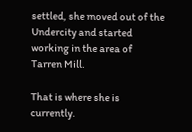settled, she moved out of the Undercity and started working in the area of Tarren Mill.

That is where she is currently.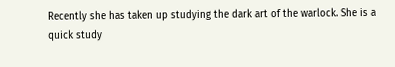Recently she has taken up studying the dark art of the warlock. She is a quick study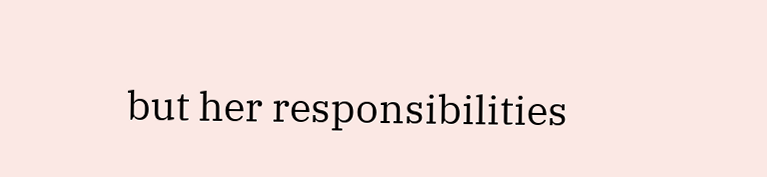but her responsibilities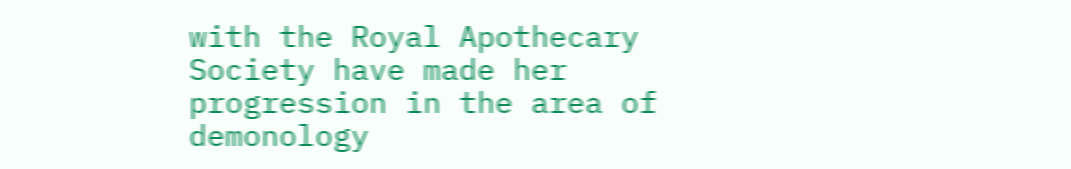with the Royal Apothecary Society have made her progression in the area of demonology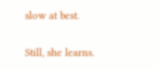slow at best.

Still, she learns.